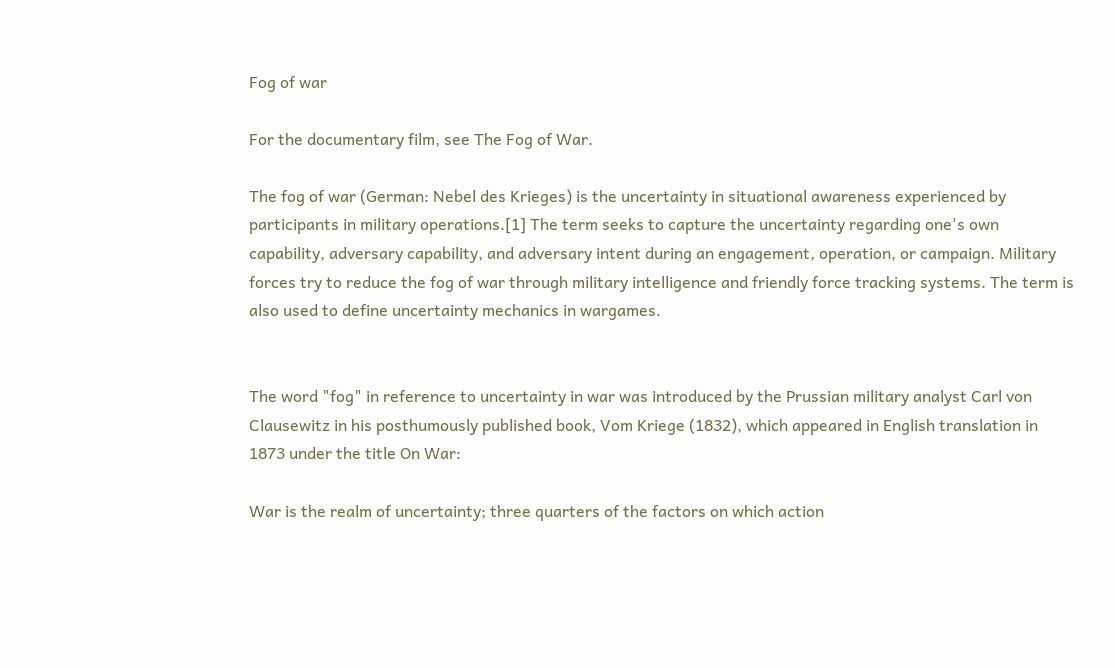Fog of war

For the documentary film, see The Fog of War.

The fog of war (German: Nebel des Krieges) is the uncertainty in situational awareness experienced by participants in military operations.[1] The term seeks to capture the uncertainty regarding one's own capability, adversary capability, and adversary intent during an engagement, operation, or campaign. Military forces try to reduce the fog of war through military intelligence and friendly force tracking systems. The term is also used to define uncertainty mechanics in wargames.


The word "fog" in reference to uncertainty in war was introduced by the Prussian military analyst Carl von Clausewitz in his posthumously published book, Vom Kriege (1832), which appeared in English translation in 1873 under the title On War:

War is the realm of uncertainty; three quarters of the factors on which action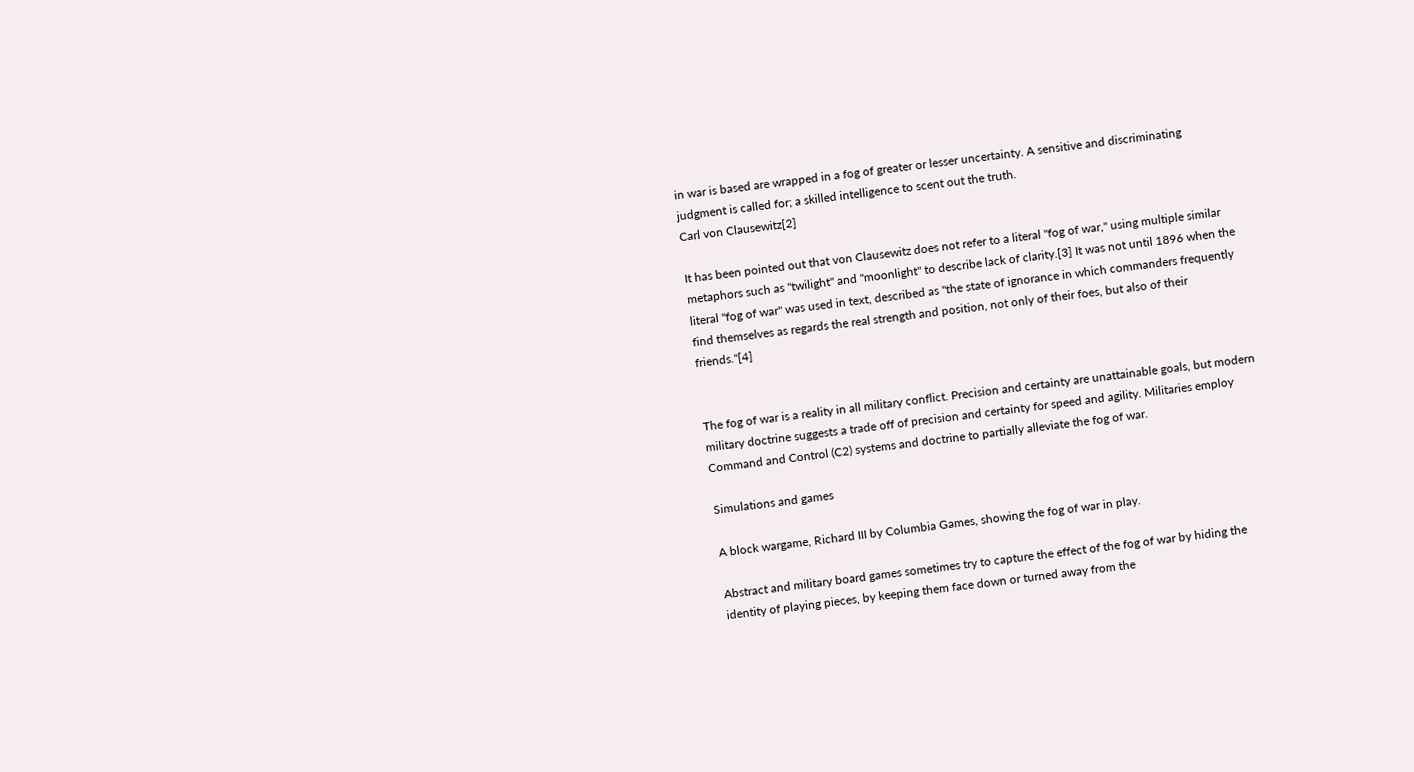in war is based are wrapped in a fog of greater or lesser uncertainty. A sensitive and discriminating judgment is called for; a skilled intelligence to scent out the truth.
Carl von Clausewitz[2]

It has been pointed out that von Clausewitz does not refer to a literal "fog of war," using multiple similar metaphors such as "twilight" and "moonlight" to describe lack of clarity.[3] It was not until 1896 when the literal "fog of war" was used in text, described as "the state of ignorance in which commanders frequently find themselves as regards the real strength and position, not only of their foes, but also of their friends."[4]


The fog of war is a reality in all military conflict. Precision and certainty are unattainable goals, but modern military doctrine suggests a trade off of precision and certainty for speed and agility. Militaries employ Command and Control (C2) systems and doctrine to partially alleviate the fog of war.

Simulations and games

A block wargame, Richard III by Columbia Games, showing the fog of war in play.

Abstract and military board games sometimes try to capture the effect of the fog of war by hiding the identity of playing pieces, by keeping them face down or turned away from the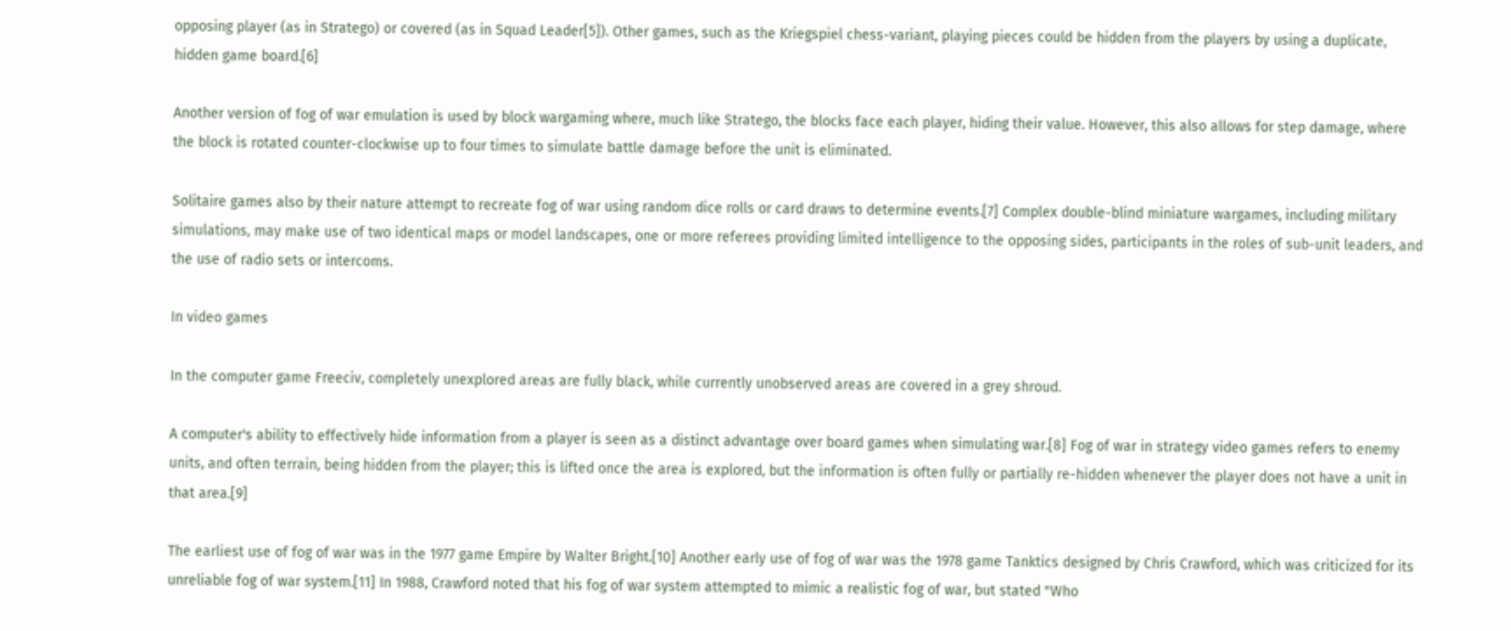opposing player (as in Stratego) or covered (as in Squad Leader[5]). Other games, such as the Kriegspiel chess-variant, playing pieces could be hidden from the players by using a duplicate, hidden game board.[6]

Another version of fog of war emulation is used by block wargaming where, much like Stratego, the blocks face each player, hiding their value. However, this also allows for step damage, where the block is rotated counter-clockwise up to four times to simulate battle damage before the unit is eliminated.

Solitaire games also by their nature attempt to recreate fog of war using random dice rolls or card draws to determine events.[7] Complex double-blind miniature wargames, including military simulations, may make use of two identical maps or model landscapes, one or more referees providing limited intelligence to the opposing sides, participants in the roles of sub-unit leaders, and the use of radio sets or intercoms.

In video games

In the computer game Freeciv, completely unexplored areas are fully black, while currently unobserved areas are covered in a grey shroud.

A computer's ability to effectively hide information from a player is seen as a distinct advantage over board games when simulating war.[8] Fog of war in strategy video games refers to enemy units, and often terrain, being hidden from the player; this is lifted once the area is explored, but the information is often fully or partially re-hidden whenever the player does not have a unit in that area.[9]

The earliest use of fog of war was in the 1977 game Empire by Walter Bright.[10] Another early use of fog of war was the 1978 game Tanktics designed by Chris Crawford, which was criticized for its unreliable fog of war system.[11] In 1988, Crawford noted that his fog of war system attempted to mimic a realistic fog of war, but stated "Who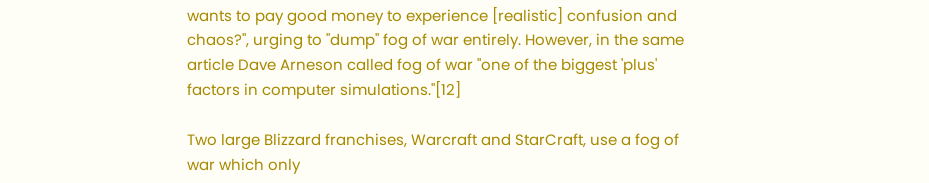wants to pay good money to experience [realistic] confusion and chaos?", urging to "dump" fog of war entirely. However, in the same article Dave Arneson called fog of war "one of the biggest 'plus' factors in computer simulations."[12]

Two large Blizzard franchises, Warcraft and StarCraft, use a fog of war which only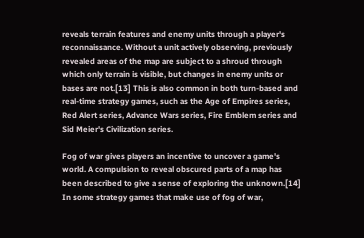reveals terrain features and enemy units through a player's reconnaissance. Without a unit actively observing, previously revealed areas of the map are subject to a shroud through which only terrain is visible, but changes in enemy units or bases are not.[13] This is also common in both turn-based and real-time strategy games, such as the Age of Empires series, Red Alert series, Advance Wars series, Fire Emblem series and Sid Meier's Civilization series.

Fog of war gives players an incentive to uncover a game's world. A compulsion to reveal obscured parts of a map has been described to give a sense of exploring the unknown.[14] In some strategy games that make use of fog of war,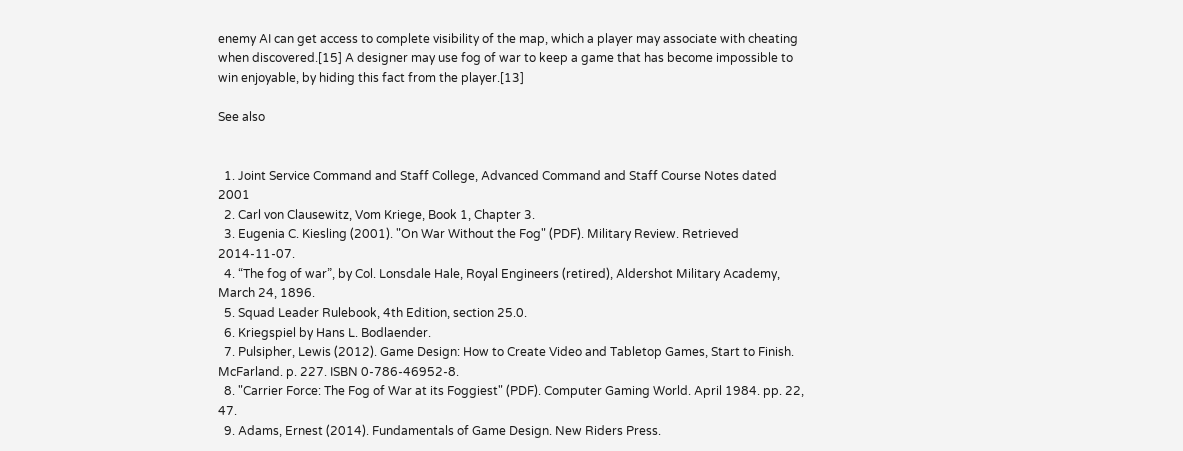enemy AI can get access to complete visibility of the map, which a player may associate with cheating when discovered.[15] A designer may use fog of war to keep a game that has become impossible to win enjoyable, by hiding this fact from the player.[13]

See also


  1. Joint Service Command and Staff College, Advanced Command and Staff Course Notes dated 2001
  2. Carl von Clausewitz, Vom Kriege, Book 1, Chapter 3.
  3. Eugenia C. Kiesling (2001). "On War Without the Fog" (PDF). Military Review. Retrieved 2014-11-07.
  4. “The fog of war”, by Col. Lonsdale Hale, Royal Engineers (retired), Aldershot Military Academy, March 24, 1896.
  5. Squad Leader Rulebook, 4th Edition, section 25.0.
  6. Kriegspiel by Hans L. Bodlaender.
  7. Pulsipher, Lewis (2012). Game Design: How to Create Video and Tabletop Games, Start to Finish. McFarland. p. 227. ISBN 0-786-46952-8.
  8. "Carrier Force: The Fog of War at its Foggiest" (PDF). Computer Gaming World. April 1984. pp. 22, 47.
  9. Adams, Ernest (2014). Fundamentals of Game Design. New Riders Press.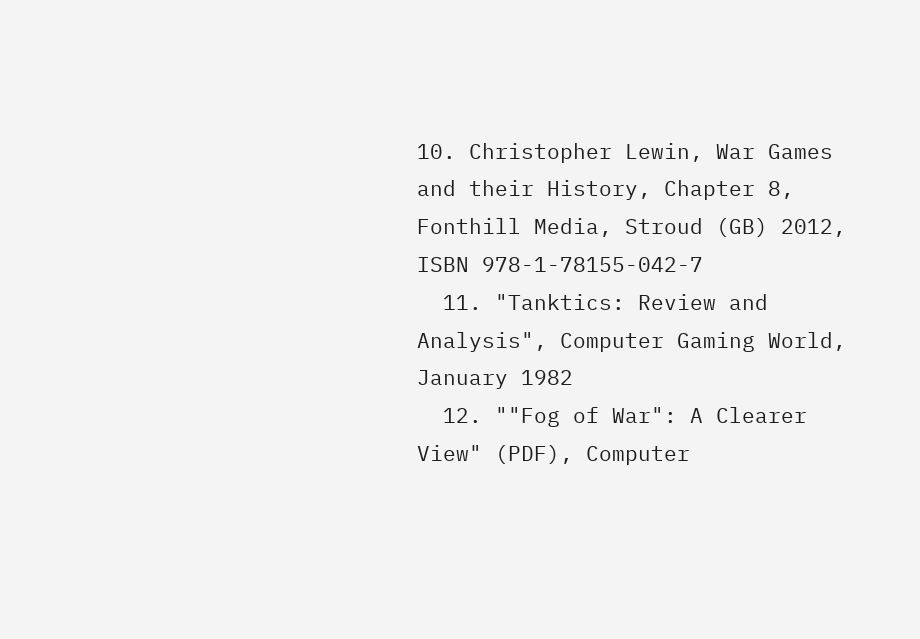10. Christopher Lewin, War Games and their History, Chapter 8, Fonthill Media, Stroud (GB) 2012, ISBN 978-1-78155-042-7
  11. "Tanktics: Review and Analysis", Computer Gaming World, January 1982
  12. ""Fog of War": A Clearer View" (PDF), Computer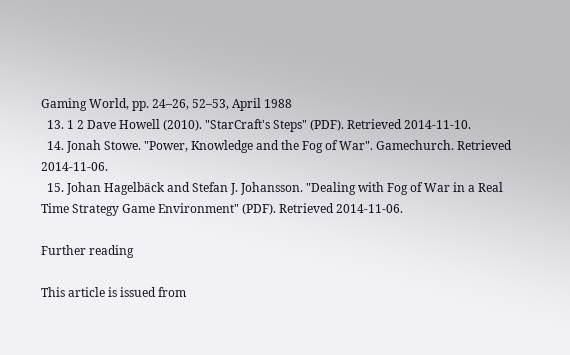Gaming World, pp. 24–26, 52–53, April 1988
  13. 1 2 Dave Howell (2010). "StarCraft's Steps" (PDF). Retrieved 2014-11-10.
  14. Jonah Stowe. "Power, Knowledge and the Fog of War". Gamechurch. Retrieved 2014-11-06.
  15. Johan Hagelbäck and Stefan J. Johansson. "Dealing with Fog of War in a Real Time Strategy Game Environment" (PDF). Retrieved 2014-11-06.

Further reading

This article is issued from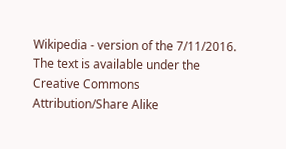Wikipedia - version of the 7/11/2016. The text is available under the Creative Commons Attribution/Share Alike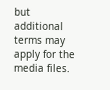but additional terms may apply for the media files.